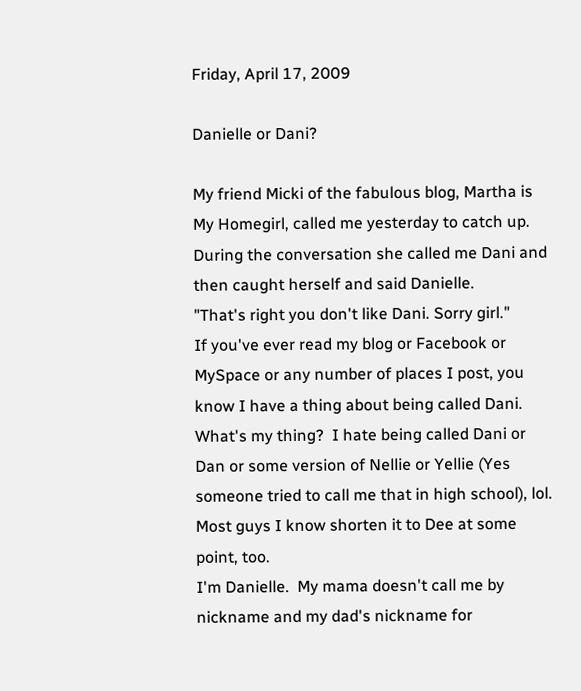Friday, April 17, 2009

Danielle or Dani?

My friend Micki of the fabulous blog, Martha is My Homegirl, called me yesterday to catch up.  During the conversation she called me Dani and then caught herself and said Danielle.
"That's right you don't like Dani. Sorry girl."
If you've ever read my blog or Facebook or MySpace or any number of places I post, you know I have a thing about being called Dani.  What's my thing?  I hate being called Dani or Dan or some version of Nellie or Yellie (Yes someone tried to call me that in high school), lol.  Most guys I know shorten it to Dee at some point, too.
I'm Danielle.  My mama doesn't call me by nickname and my dad's nickname for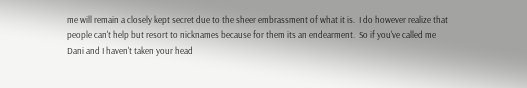me will remain a closely kept secret due to the sheer embrassment of what it is.  I do however realize that people can't help but resort to nicknames because for them its an endearment.  So if you've called me Dani and I haven't taken your head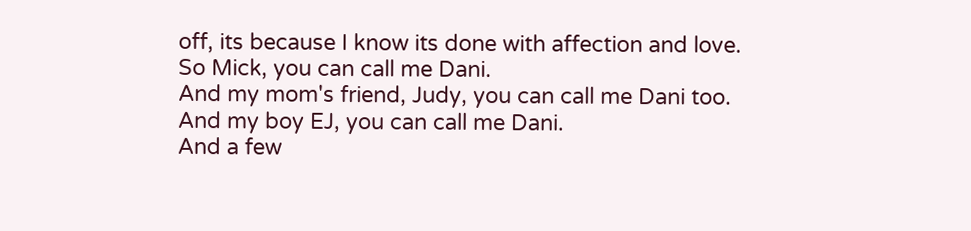off, its because I know its done with affection and love.
So Mick, you can call me Dani.
And my mom's friend, Judy, you can call me Dani too.
And my boy EJ, you can call me Dani.
And a few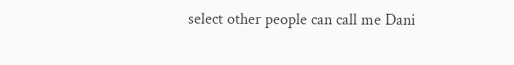select other people can call me Dani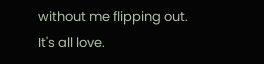without me flipping out.
It's all love.